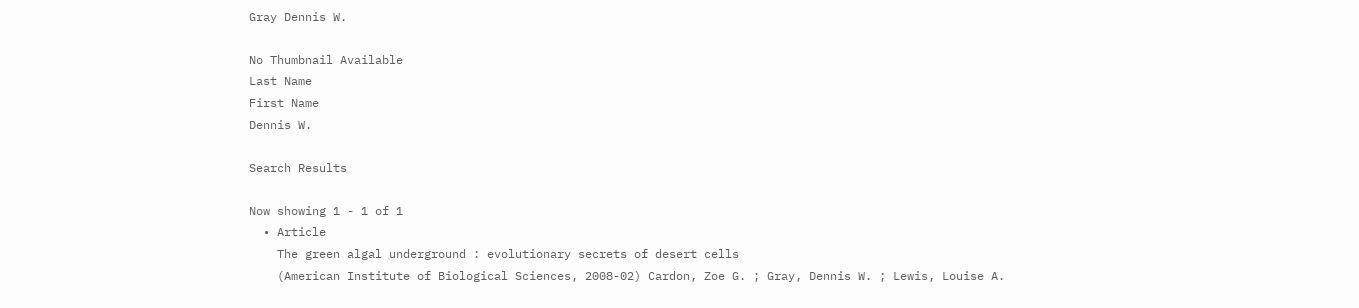Gray Dennis W.

No Thumbnail Available
Last Name
First Name
Dennis W.

Search Results

Now showing 1 - 1 of 1
  • Article
    The green algal underground : evolutionary secrets of desert cells
    (American Institute of Biological Sciences, 2008-02) Cardon, Zoe G. ; Gray, Dennis W. ; Lewis, Louise A.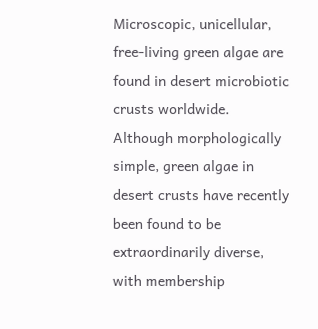Microscopic, unicellular, free-living green algae are found in desert microbiotic crusts worldwide. Although morphologically simple, green algae in desert crusts have recently been found to be extraordinarily diverse, with membership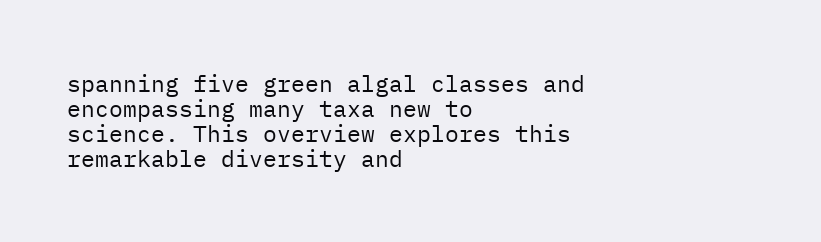spanning five green algal classes and encompassing many taxa new to science. This overview explores this remarkable diversity and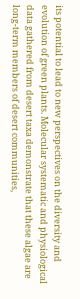its potential to lead to new perspectives on the diversity and evolution of green plants. Molecular systematic and physiological data gathered from desert taxa demonstrate that these algae are long-term members of desert communities,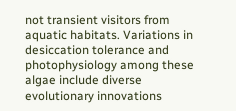not transient visitors from aquatic habitats. Variations in desiccation tolerance and photophysiology among these algae include diverse evolutionary innovations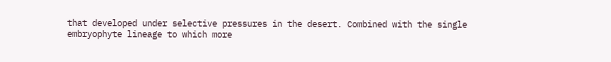that developed under selective pressures in the desert. Combined with the single embryophyte lineage to which more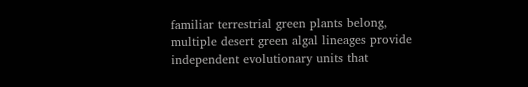familiar terrestrial green plants belong, multiple desert green algal lineages provide independent evolutionary units that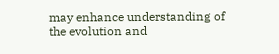may enhance understanding of the evolution and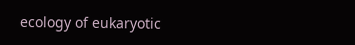ecology of eukaryotic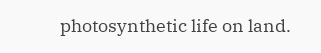photosynthetic life on land.